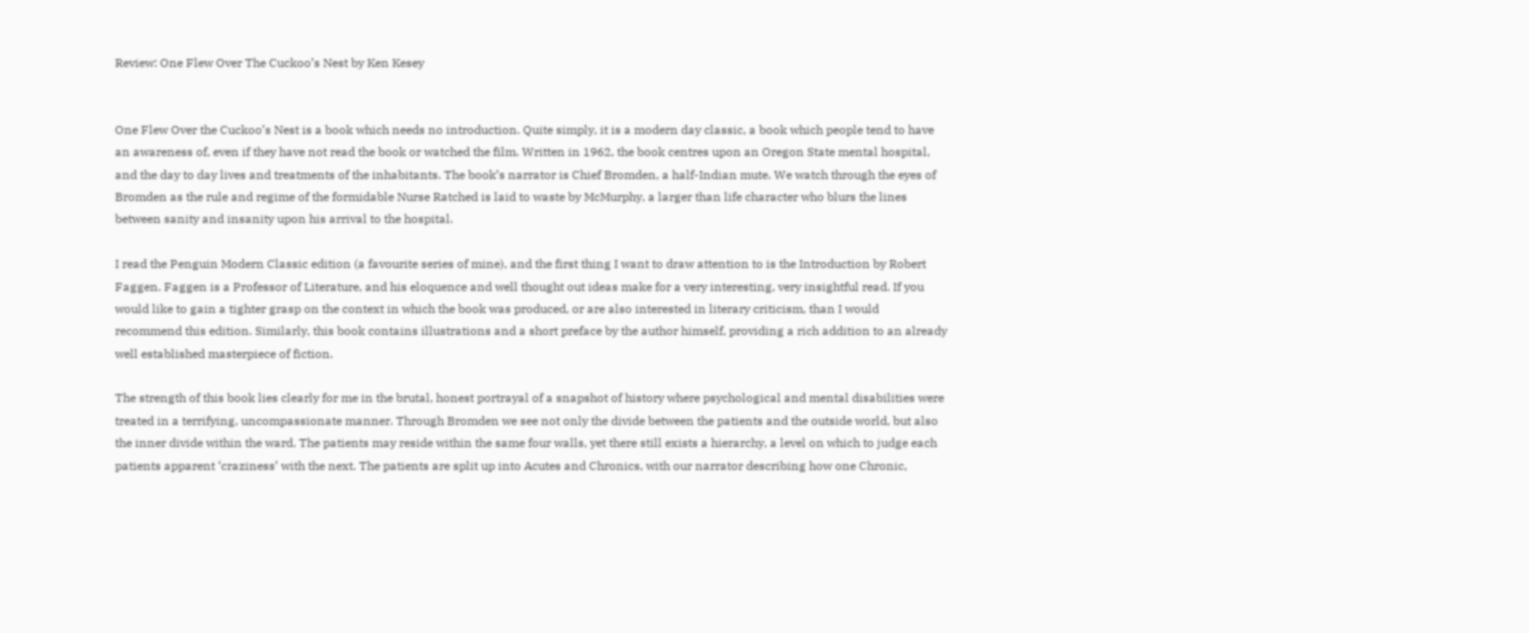Review: One Flew Over The Cuckoo’s Nest by Ken Kesey


One Flew Over the Cuckoo’s Nest is a book which needs no introduction. Quite simply, it is a modern day classic, a book which people tend to have an awareness of, even if they have not read the book or watched the film. Written in 1962, the book centres upon an Oregon State mental hospital, and the day to day lives and treatments of the inhabitants. The book’s narrator is Chief Bromden, a half-Indian mute. We watch through the eyes of Bromden as the rule and regime of the formidable Nurse Ratched is laid to waste by McMurphy, a larger than life character who blurs the lines between sanity and insanity upon his arrival to the hospital.

I read the Penguin Modern Classic edition (a favourite series of mine), and the first thing I want to draw attention to is the Introduction by Robert Faggen. Faggen is a Professor of Literature, and his eloquence and well thought out ideas make for a very interesting, very insightful read. If you would like to gain a tighter grasp on the context in which the book was produced, or are also interested in literary criticism, than I would recommend this edition. Similarly, this book contains illustrations and a short preface by the author himself, providing a rich addition to an already well established masterpiece of fiction.

The strength of this book lies clearly for me in the brutal, honest portrayal of a snapshot of history where psychological and mental disabilities were treated in a terrifying, uncompassionate manner. Through Bromden we see not only the divide between the patients and the outside world, but also the inner divide within the ward. The patients may reside within the same four walls, yet there still exists a hierarchy, a level on which to judge each patients apparent ‘craziness’ with the next. The patients are split up into Acutes and Chronics, with our narrator describing how one Chronic,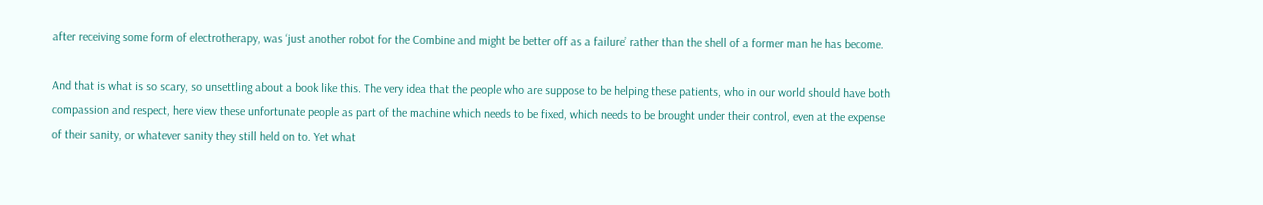after receiving some form of electrotherapy, was ‘just another robot for the Combine and might be better off as a failure’ rather than the shell of a former man he has become.

And that is what is so scary, so unsettling about a book like this. The very idea that the people who are suppose to be helping these patients, who in our world should have both compassion and respect, here view these unfortunate people as part of the machine which needs to be fixed, which needs to be brought under their control, even at the expense of their sanity, or whatever sanity they still held on to. Yet what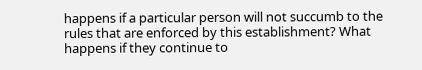happens if a particular person will not succumb to the rules that are enforced by this establishment? What happens if they continue to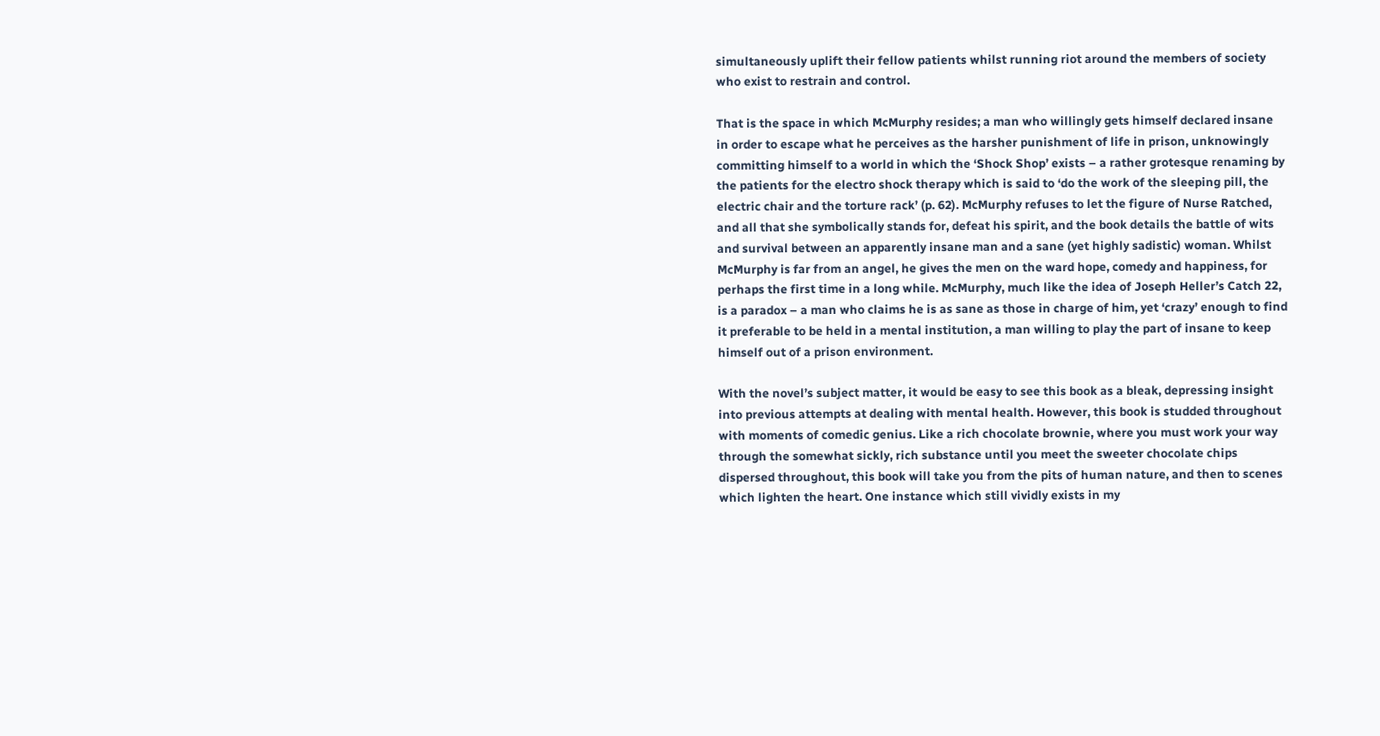simultaneously uplift their fellow patients whilst running riot around the members of society who exist to restrain and control.

That is the space in which McMurphy resides; a man who willingly gets himself declared insane in order to escape what he perceives as the harsher punishment of life in prison, unknowingly committing himself to a world in which the ‘Shock Shop’ exists – a rather grotesque renaming by the patients for the electro shock therapy which is said to ‘do the work of the sleeping pill, the electric chair and the torture rack’ (p. 62). McMurphy refuses to let the figure of Nurse Ratched, and all that she symbolically stands for, defeat his spirit, and the book details the battle of wits and survival between an apparently insane man and a sane (yet highly sadistic) woman. Whilst McMurphy is far from an angel, he gives the men on the ward hope, comedy and happiness, for perhaps the first time in a long while. McMurphy, much like the idea of Joseph Heller’s Catch 22, is a paradox – a man who claims he is as sane as those in charge of him, yet ‘crazy’ enough to find it preferable to be held in a mental institution, a man willing to play the part of insane to keep himself out of a prison environment.

With the novel’s subject matter, it would be easy to see this book as a bleak, depressing insight into previous attempts at dealing with mental health. However, this book is studded throughout with moments of comedic genius. Like a rich chocolate brownie, where you must work your way through the somewhat sickly, rich substance until you meet the sweeter chocolate chips dispersed throughout, this book will take you from the pits of human nature, and then to scenes which lighten the heart. One instance which still vividly exists in my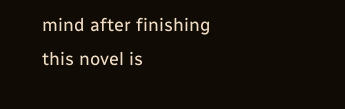mind after finishing this novel is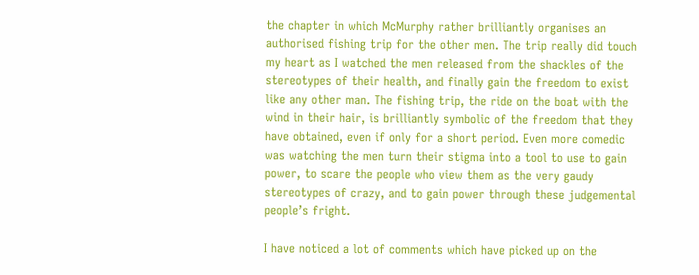the chapter in which McMurphy rather brilliantly organises an authorised fishing trip for the other men. The trip really did touch my heart as I watched the men released from the shackles of the stereotypes of their health, and finally gain the freedom to exist like any other man. The fishing trip, the ride on the boat with the wind in their hair, is brilliantly symbolic of the freedom that they have obtained, even if only for a short period. Even more comedic was watching the men turn their stigma into a tool to use to gain power, to scare the people who view them as the very gaudy stereotypes of crazy, and to gain power through these judgemental  people’s fright.

I have noticed a lot of comments which have picked up on the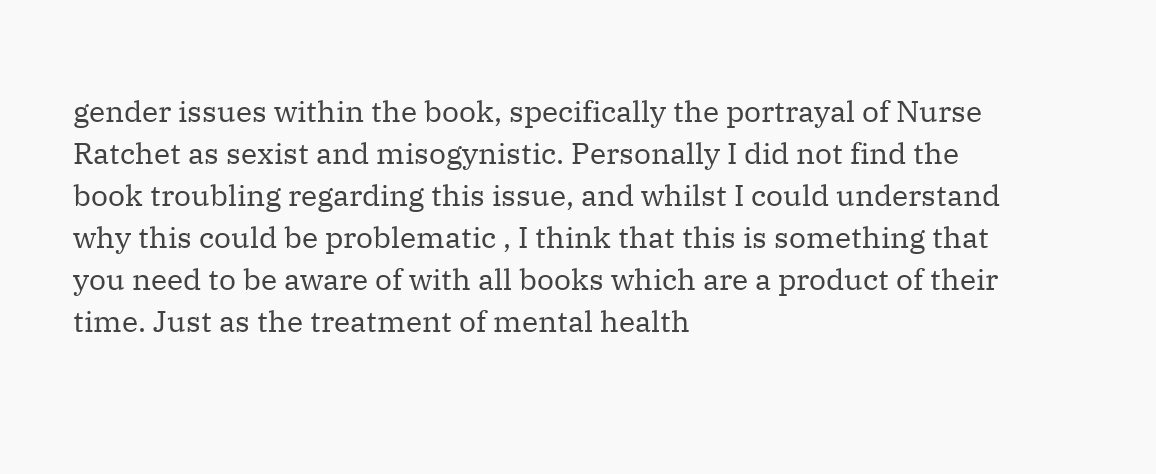gender issues within the book, specifically the portrayal of Nurse Ratchet as sexist and misogynistic. Personally I did not find the book troubling regarding this issue, and whilst I could understand why this could be problematic , I think that this is something that you need to be aware of with all books which are a product of their time. Just as the treatment of mental health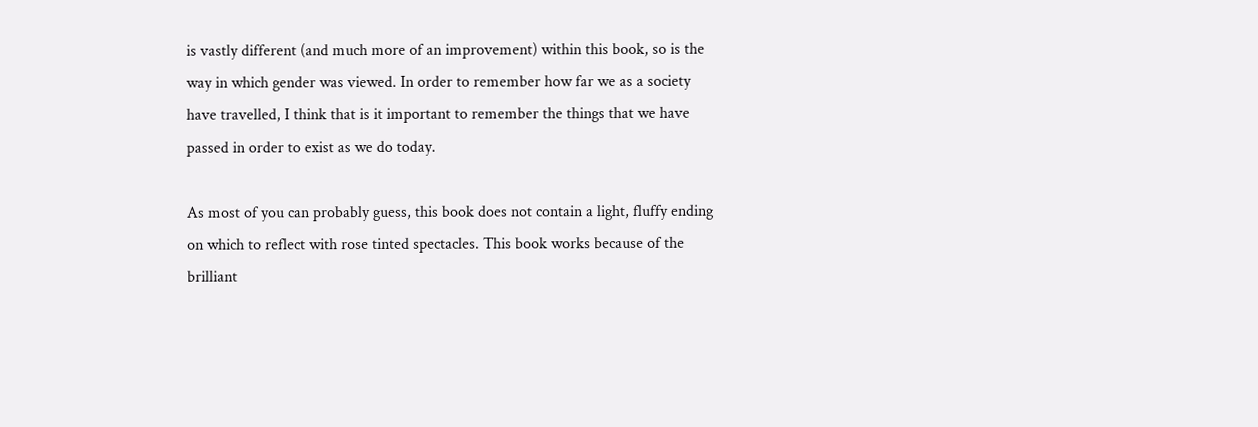is vastly different (and much more of an improvement) within this book, so is the way in which gender was viewed. In order to remember how far we as a society have travelled, I think that is it important to remember the things that we have passed in order to exist as we do today.

As most of you can probably guess, this book does not contain a light, fluffy ending on which to reflect with rose tinted spectacles. This book works because of the brilliant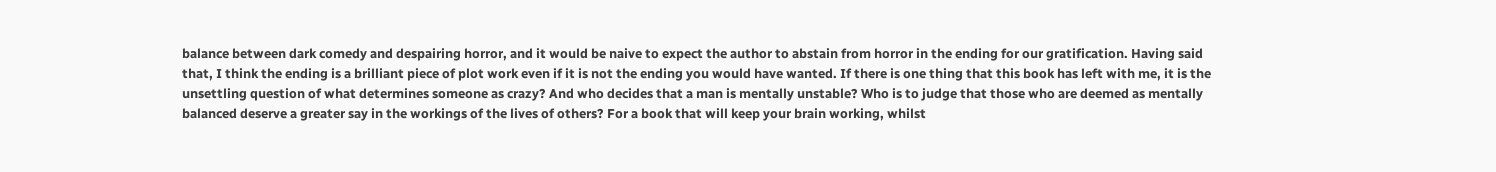balance between dark comedy and despairing horror, and it would be naive to expect the author to abstain from horror in the ending for our gratification. Having said that, I think the ending is a brilliant piece of plot work even if it is not the ending you would have wanted. If there is one thing that this book has left with me, it is the unsettling question of what determines someone as crazy? And who decides that a man is mentally unstable? Who is to judge that those who are deemed as mentally balanced deserve a greater say in the workings of the lives of others? For a book that will keep your brain working, whilst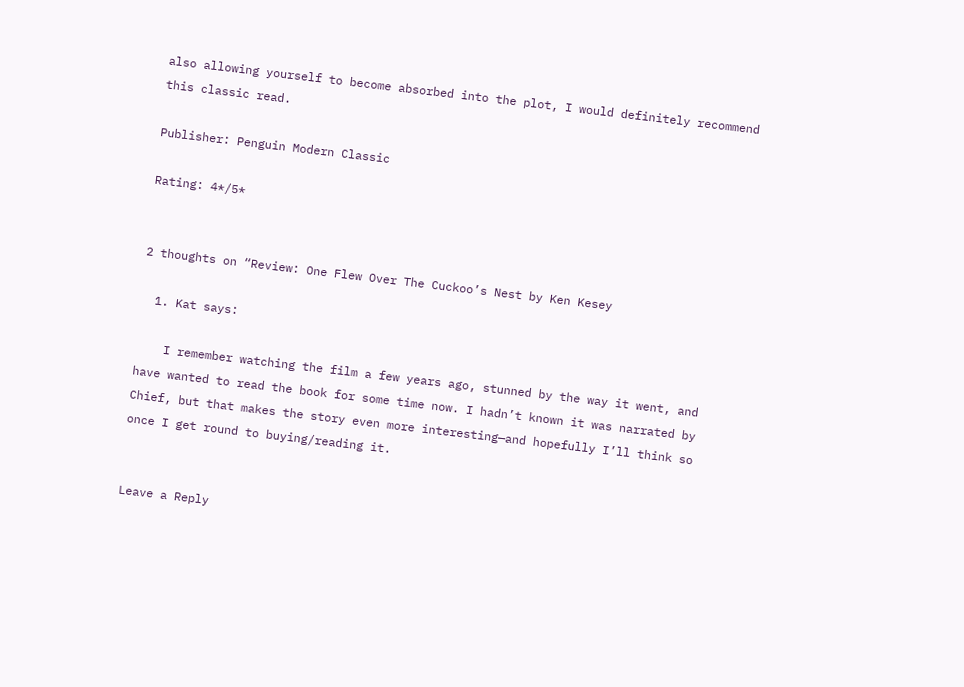also allowing yourself to become absorbed into the plot, I would definitely recommend this classic read.

Publisher: Penguin Modern Classic

Rating: 4*/5*


2 thoughts on “Review: One Flew Over The Cuckoo’s Nest by Ken Kesey

  1. Kat says:

    I remember watching the film a few years ago, stunned by the way it went, and have wanted to read the book for some time now. I hadn’t known it was narrated by Chief, but that makes the story even more interesting—and hopefully I’ll think so once I get round to buying/reading it.


Leave a Reply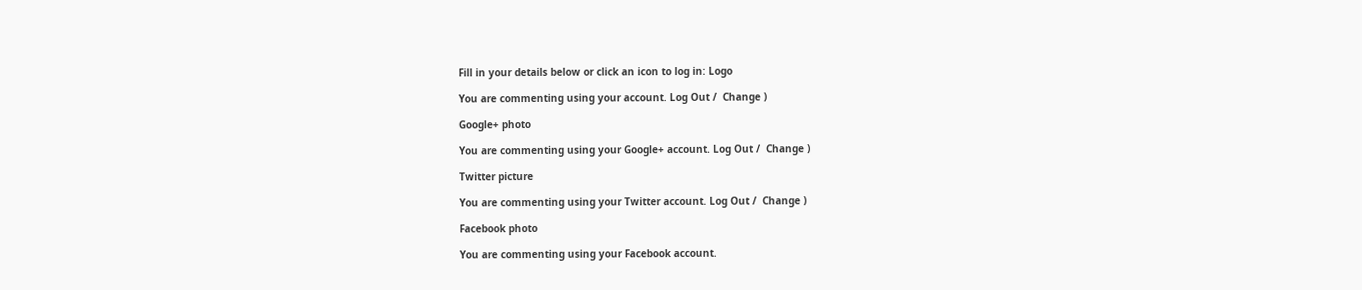Fill in your details below or click an icon to log in: Logo

You are commenting using your account. Log Out /  Change )

Google+ photo

You are commenting using your Google+ account. Log Out /  Change )

Twitter picture

You are commenting using your Twitter account. Log Out /  Change )

Facebook photo

You are commenting using your Facebook account.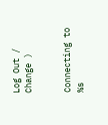Log Out /  Change )


Connecting to %s